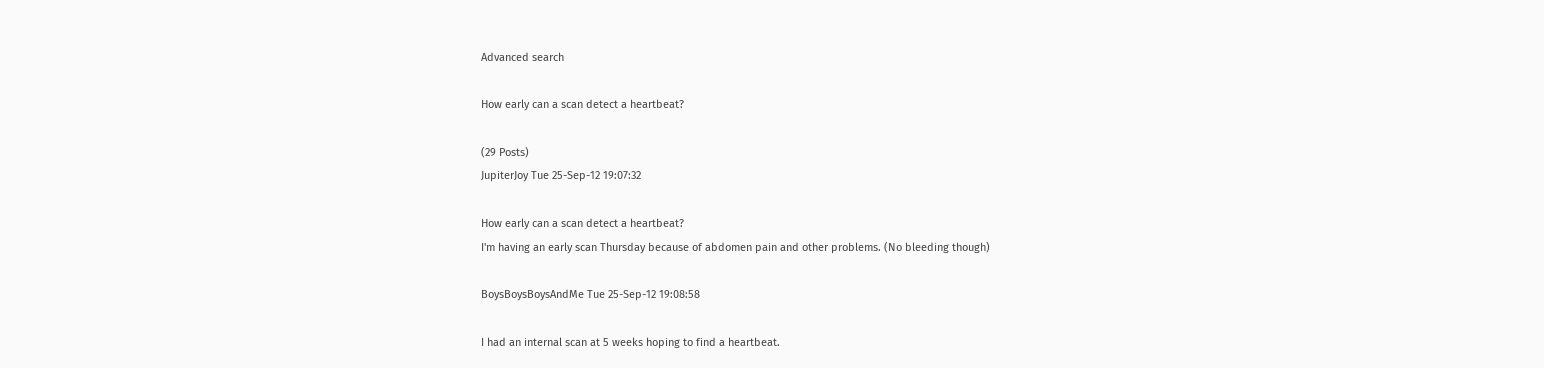Advanced search

How early can a scan detect a heartbeat?

(29 Posts)
JupiterJoy Tue 25-Sep-12 19:07:32

How early can a scan detect a heartbeat?
I'm having an early scan Thursday because of abdomen pain and other problems. (No bleeding though)

BoysBoysBoysAndMe Tue 25-Sep-12 19:08:58

I had an internal scan at 5 weeks hoping to find a heartbeat.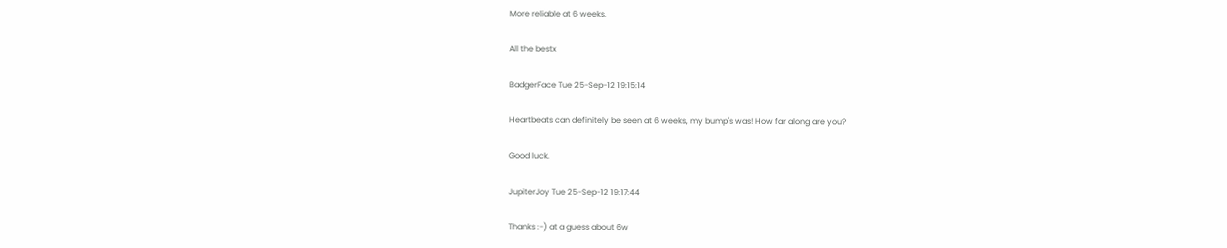More reliable at 6 weeks.

All the bestx

BadgerFace Tue 25-Sep-12 19:15:14

Heartbeats can definitely be seen at 6 weeks, my bump's was! How far along are you?

Good luck.

JupiterJoy Tue 25-Sep-12 19:17:44

Thanks :-) at a guess about 6w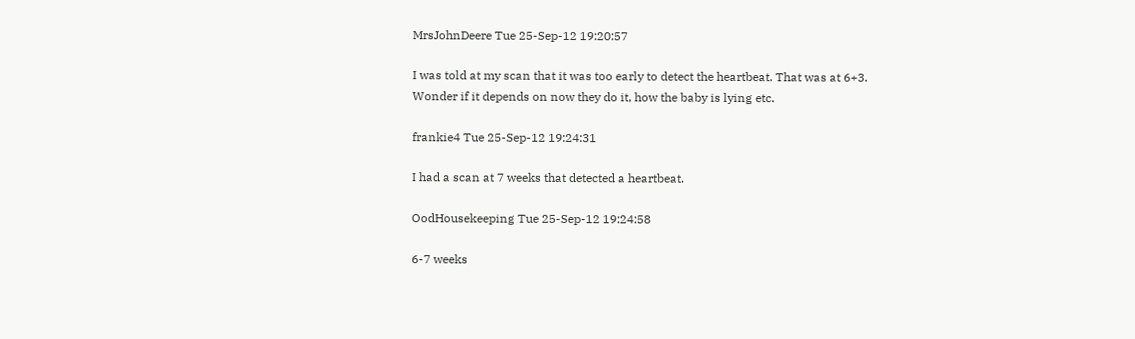MrsJohnDeere Tue 25-Sep-12 19:20:57

I was told at my scan that it was too early to detect the heartbeat. That was at 6+3.
Wonder if it depends on now they do it, how the baby is lying etc.

frankie4 Tue 25-Sep-12 19:24:31

I had a scan at 7 weeks that detected a heartbeat.

OodHousekeeping Tue 25-Sep-12 19:24:58

6-7 weeks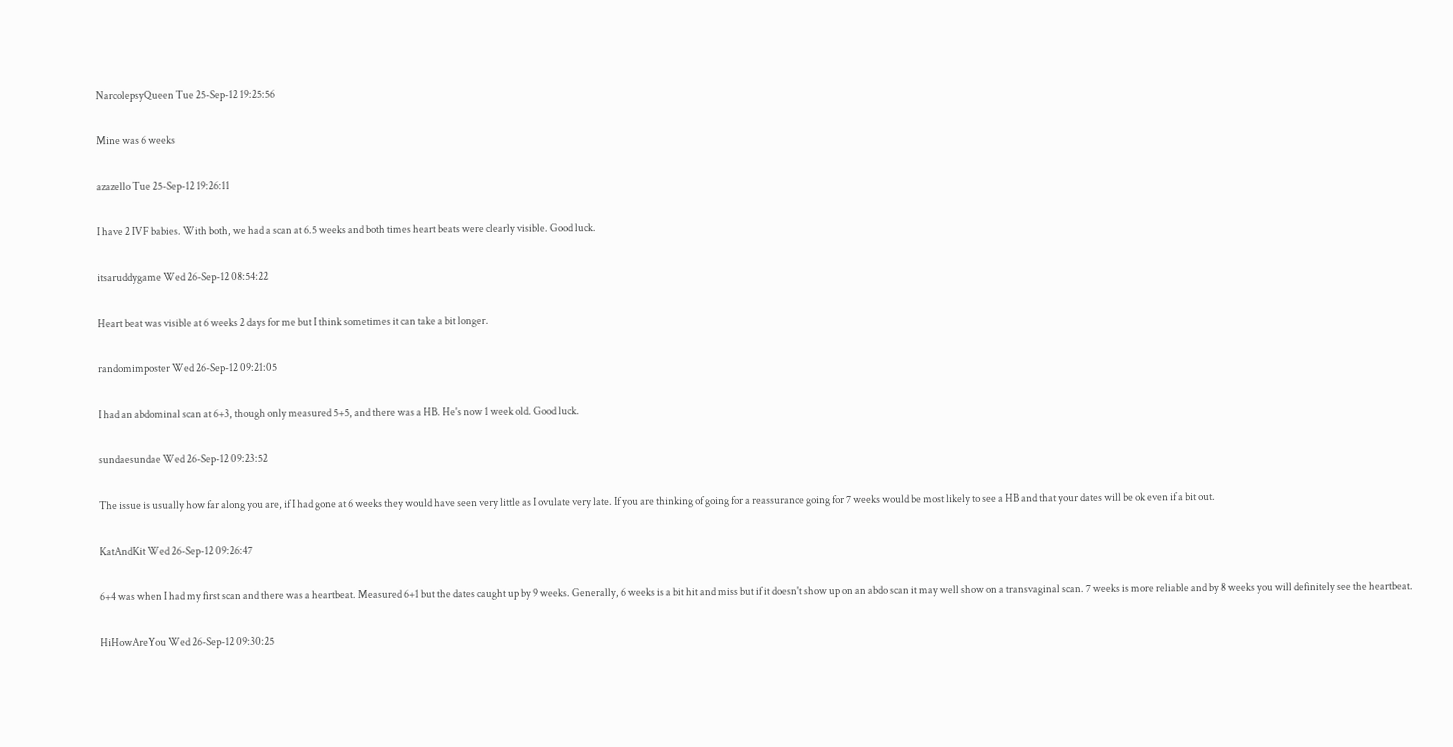NarcolepsyQueen Tue 25-Sep-12 19:25:56

Mine was 6 weeks

azazello Tue 25-Sep-12 19:26:11

I have 2 IVF babies. With both, we had a scan at 6.5 weeks and both times heart beats were clearly visible. Good luck.

itsaruddygame Wed 26-Sep-12 08:54:22

Heart beat was visible at 6 weeks 2 days for me but I think sometimes it can take a bit longer.

randomimposter Wed 26-Sep-12 09:21:05

I had an abdominal scan at 6+3, though only measured 5+5, and there was a HB. He's now 1 week old. Good luck.

sundaesundae Wed 26-Sep-12 09:23:52

The issue is usually how far along you are, if I had gone at 6 weeks they would have seen very little as I ovulate very late. If you are thinking of going for a reassurance going for 7 weeks would be most likely to see a HB and that your dates will be ok even if a bit out.

KatAndKit Wed 26-Sep-12 09:26:47

6+4 was when I had my first scan and there was a heartbeat. Measured 6+1 but the dates caught up by 9 weeks. Generally, 6 weeks is a bit hit and miss but if it doesn't show up on an abdo scan it may well show on a transvaginal scan. 7 weeks is more reliable and by 8 weeks you will definitely see the heartbeat.

HiHowAreYou Wed 26-Sep-12 09:30:25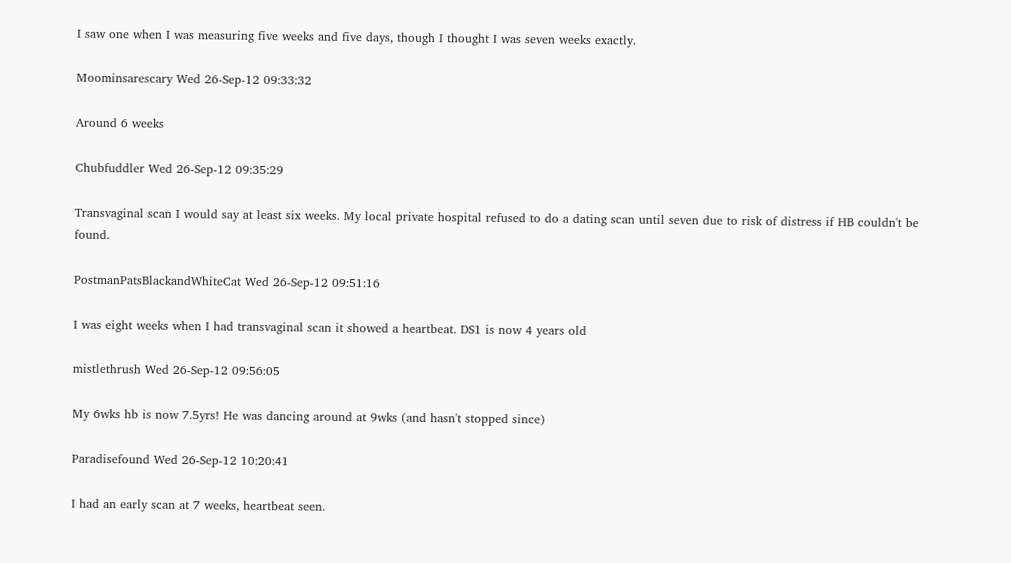I saw one when I was measuring five weeks and five days, though I thought I was seven weeks exactly.

Moominsarescary Wed 26-Sep-12 09:33:32

Around 6 weeks

Chubfuddler Wed 26-Sep-12 09:35:29

Transvaginal scan I would say at least six weeks. My local private hospital refused to do a dating scan until seven due to risk of distress if HB couldn't be found.

PostmanPatsBlackandWhiteCat Wed 26-Sep-12 09:51:16

I was eight weeks when I had transvaginal scan it showed a heartbeat. DS1 is now 4 years old

mistlethrush Wed 26-Sep-12 09:56:05

My 6wks hb is now 7.5yrs! He was dancing around at 9wks (and hasn't stopped since)

Paradisefound Wed 26-Sep-12 10:20:41

I had an early scan at 7 weeks, heartbeat seen.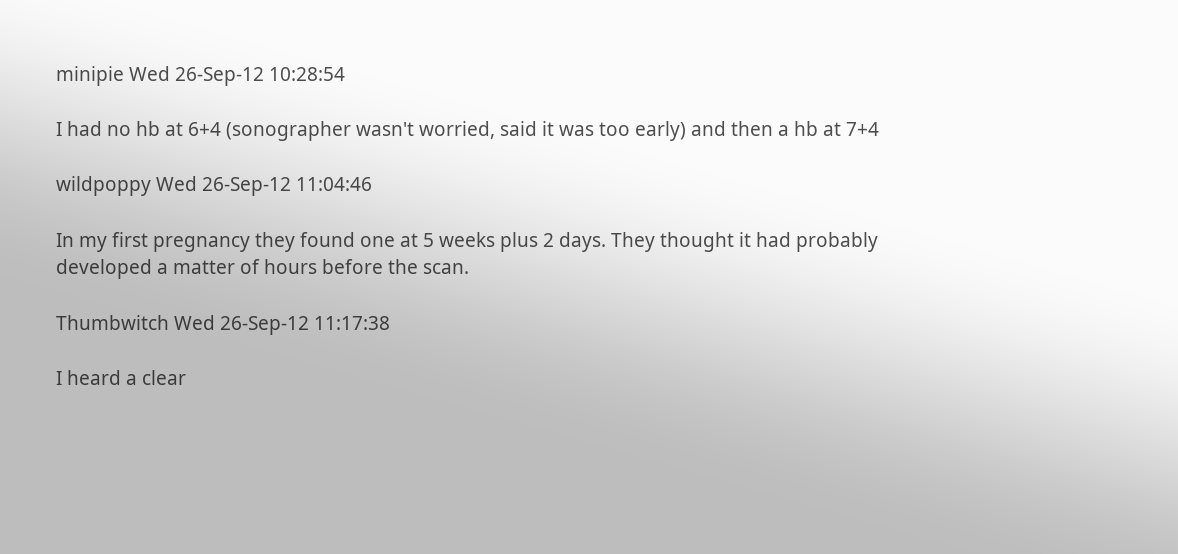minipie Wed 26-Sep-12 10:28:54

I had no hb at 6+4 (sonographer wasn't worried, said it was too early) and then a hb at 7+4

wildpoppy Wed 26-Sep-12 11:04:46

In my first pregnancy they found one at 5 weeks plus 2 days. They thought it had probably developed a matter of hours before the scan.

Thumbwitch Wed 26-Sep-12 11:17:38

I heard a clear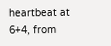heartbeat at 6+4, from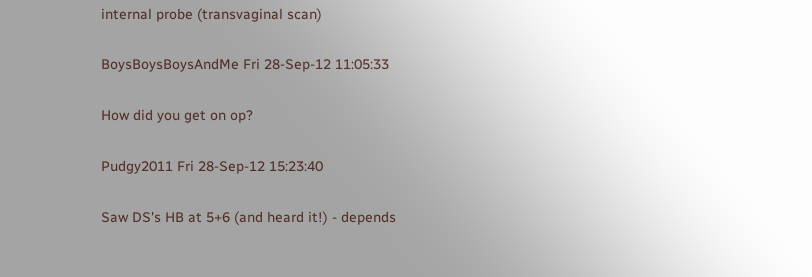internal probe (transvaginal scan)

BoysBoysBoysAndMe Fri 28-Sep-12 11:05:33

How did you get on op?

Pudgy2011 Fri 28-Sep-12 15:23:40

Saw DS's HB at 5+6 (and heard it!) - depends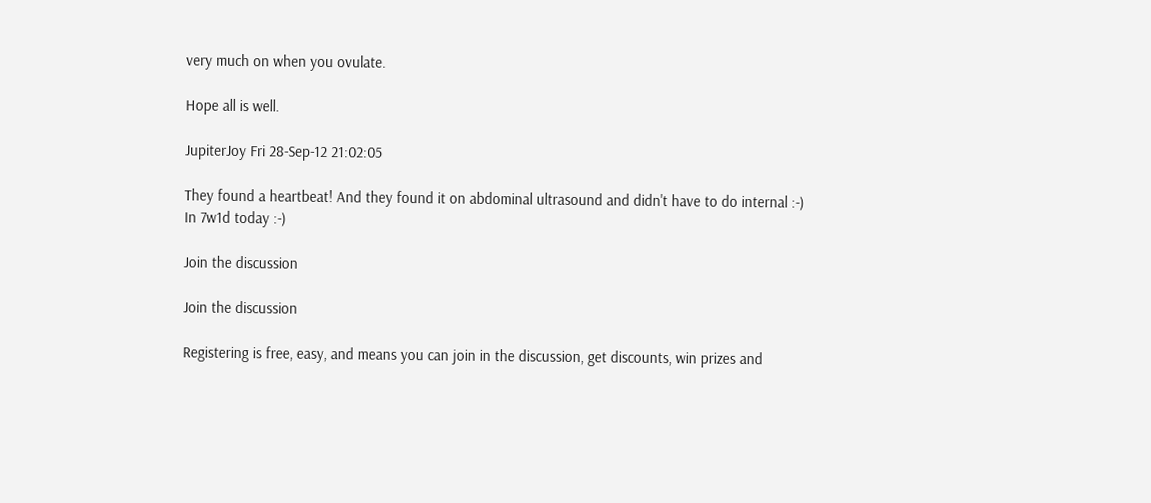very much on when you ovulate.

Hope all is well.

JupiterJoy Fri 28-Sep-12 21:02:05

They found a heartbeat! And they found it on abdominal ultrasound and didn't have to do internal :-)
In 7w1d today :-)

Join the discussion

Join the discussion

Registering is free, easy, and means you can join in the discussion, get discounts, win prizes and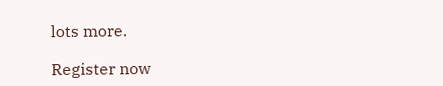lots more.

Register now